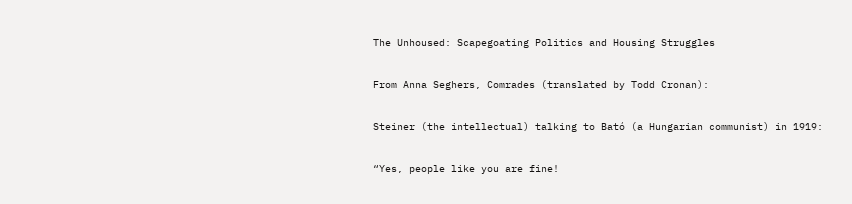The Unhoused: Scapegoating Politics and Housing Struggles

From Anna Seghers, Comrades (translated by Todd Cronan):

Steiner (the intellectual) talking to Bató (a Hungarian communist) in 1919:

“Yes, people like you are fine!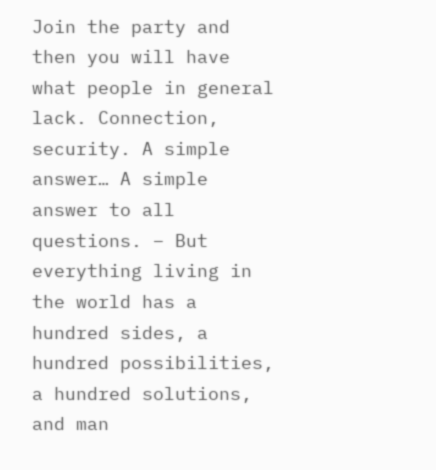Join the party and then you will have what people in general lack. Connection, security. A simple answer… A simple answer to all questions. – But everything living in the world has a hundred sides, a hundred possibilities, a hundred solutions, and man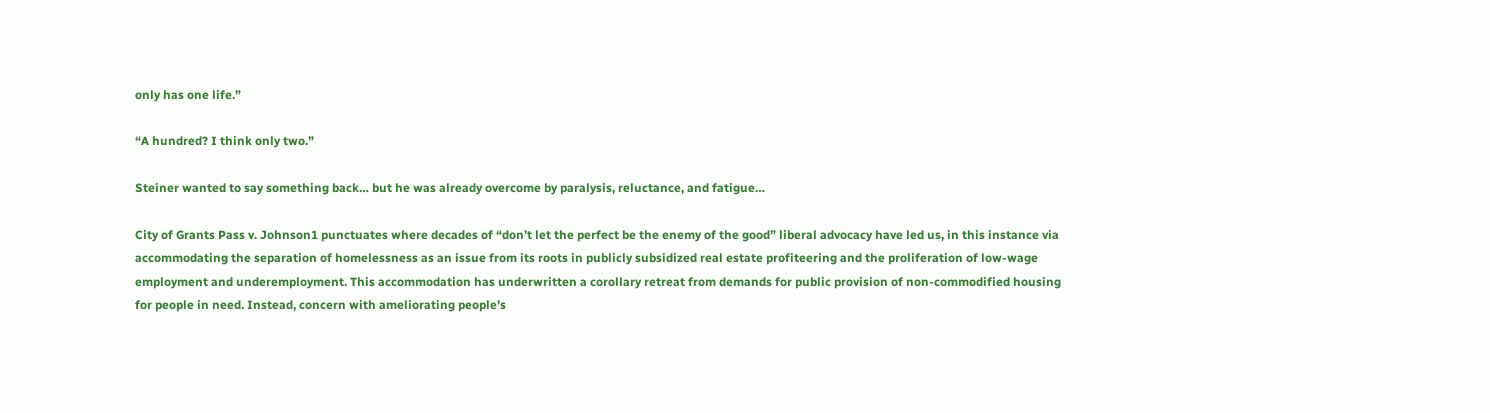only has one life.”

“A hundred? I think only two.”

Steiner wanted to say something back… but he was already overcome by paralysis, reluctance, and fatigue…

City of Grants Pass v. Johnson1 punctuates where decades of “don’t let the perfect be the enemy of the good” liberal advocacy have led us, in this instance via accommodating the separation of homelessness as an issue from its roots in publicly subsidized real estate profiteering and the proliferation of low-wage employment and underemployment. This accommodation has underwritten a corollary retreat from demands for public provision of non-commodified housing for people in need. Instead, concern with ameliorating people’s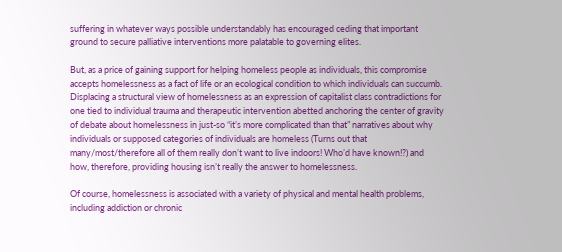suffering in whatever ways possible understandably has encouraged ceding that important ground to secure palliative interventions more palatable to governing elites.

But, as a price of gaining support for helping homeless people as individuals, this compromise accepts homelessness as a fact of life or an ecological condition to which individuals can succumb. Displacing a structural view of homelessness as an expression of capitalist class contradictions for one tied to individual trauma and therapeutic intervention abetted anchoring the center of gravity of debate about homelessness in just-so “it’s more complicated than that” narratives about why individuals or supposed categories of individuals are homeless (Turns out that many/most/therefore all of them really don’t want to live indoors! Who’d have known!?) and how, therefore, providing housing isn’t really the answer to homelessness.

Of course, homelessness is associated with a variety of physical and mental health problems, including addiction or chronic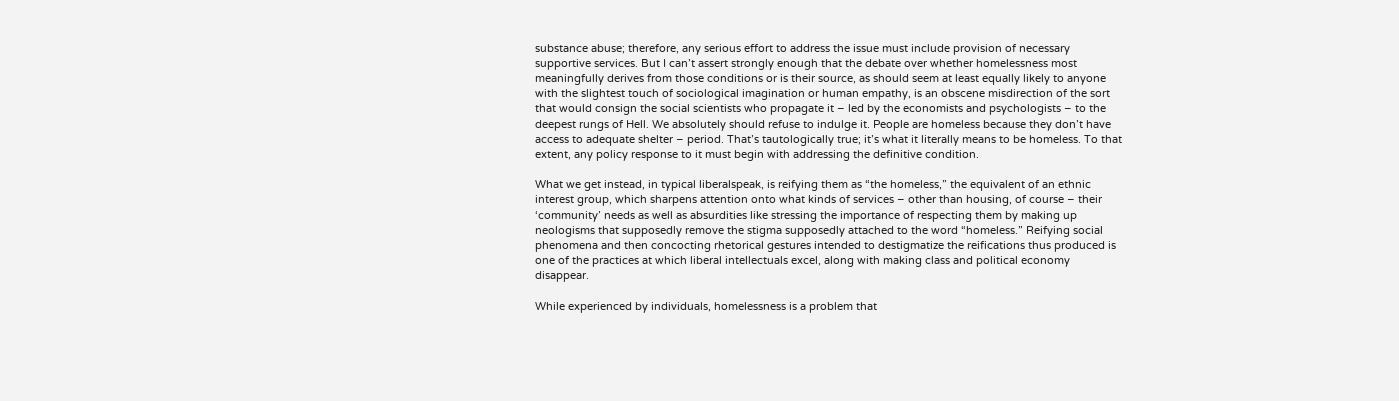substance abuse; therefore, any serious effort to address the issue must include provision of necessary supportive services. But I can’t assert strongly enough that the debate over whether homelessness most meaningfully derives from those conditions or is their source, as should seem at least equally likely to anyone with the slightest touch of sociological imagination or human empathy, is an obscene misdirection of the sort that would consign the social scientists who propagate it – led by the economists and psychologists – to the deepest rungs of Hell. We absolutely should refuse to indulge it. People are homeless because they don’t have access to adequate shelter – period. That’s tautologically true; it’s what it literally means to be homeless. To that extent, any policy response to it must begin with addressing the definitive condition.

What we get instead, in typical liberalspeak, is reifying them as “the homeless,” the equivalent of an ethnic interest group, which sharpens attention onto what kinds of services – other than housing, of course – their ‘community’ needs as well as absurdities like stressing the importance of respecting them by making up neologisms that supposedly remove the stigma supposedly attached to the word “homeless.” Reifying social phenomena and then concocting rhetorical gestures intended to destigmatize the reifications thus produced is one of the practices at which liberal intellectuals excel, along with making class and political economy disappear.

While experienced by individuals, homelessness is a problem that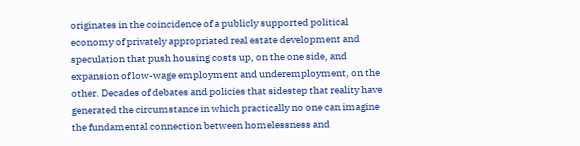originates in the coincidence of a publicly supported political economy of privately appropriated real estate development and speculation that push housing costs up, on the one side, and expansion of low-wage employment and underemployment, on the other. Decades of debates and policies that sidestep that reality have generated the circumstance in which practically no one can imagine the fundamental connection between homelessness and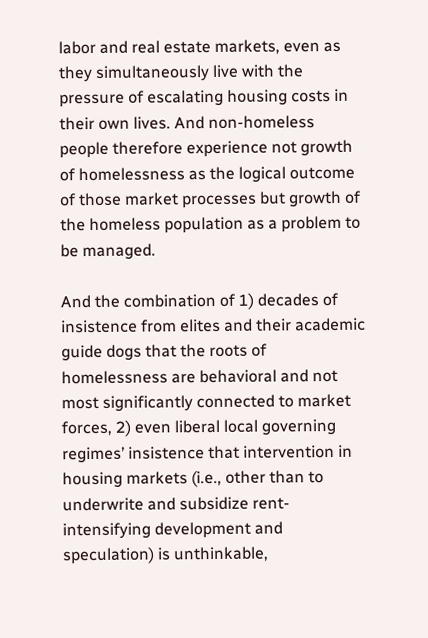labor and real estate markets, even as they simultaneously live with the pressure of escalating housing costs in their own lives. And non-homeless people therefore experience not growth of homelessness as the logical outcome of those market processes but growth of the homeless population as a problem to be managed.

And the combination of 1) decades of insistence from elites and their academic guide dogs that the roots of homelessness are behavioral and not most significantly connected to market forces, 2) even liberal local governing regimes’ insistence that intervention in housing markets (i.e., other than to underwrite and subsidize rent-intensifying development and speculation) is unthinkable,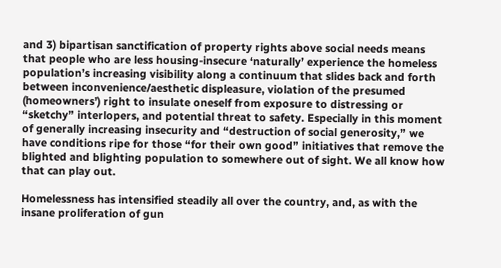and 3) bipartisan sanctification of property rights above social needs means that people who are less housing-insecure ‘naturally’ experience the homeless population’s increasing visibility along a continuum that slides back and forth between inconvenience/aesthetic displeasure, violation of the presumed (homeowners’) right to insulate oneself from exposure to distressing or “sketchy” interlopers, and potential threat to safety. Especially in this moment of generally increasing insecurity and “destruction of social generosity,” we have conditions ripe for those “for their own good” initiatives that remove the blighted and blighting population to somewhere out of sight. We all know how that can play out.

Homelessness has intensified steadily all over the country, and, as with the insane proliferation of gun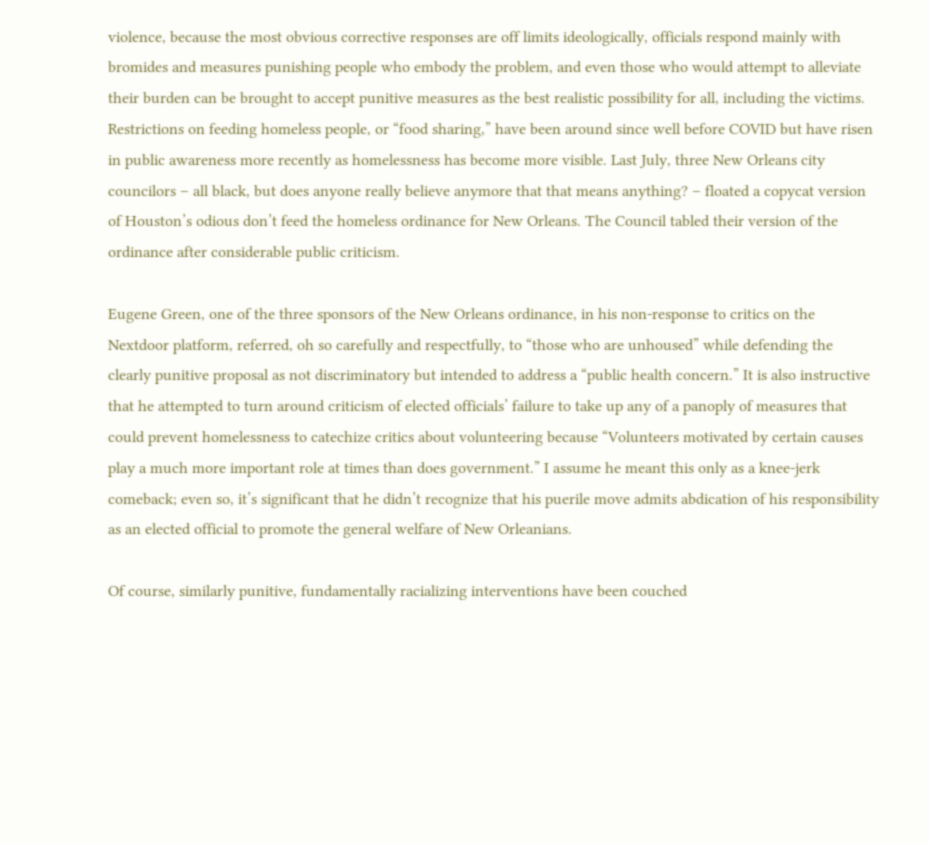violence, because the most obvious corrective responses are off limits ideologically, officials respond mainly with bromides and measures punishing people who embody the problem, and even those who would attempt to alleviate their burden can be brought to accept punitive measures as the best realistic possibility for all, including the victims. Restrictions on feeding homeless people, or “food sharing,” have been around since well before COVID but have risen in public awareness more recently as homelessness has become more visible. Last July, three New Orleans city councilors – all black, but does anyone really believe anymore that that means anything? – floated a copycat version of Houston’s odious don’t feed the homeless ordinance for New Orleans. The Council tabled their version of the ordinance after considerable public criticism.

Eugene Green, one of the three sponsors of the New Orleans ordinance, in his non-response to critics on the Nextdoor platform, referred, oh so carefully and respectfully, to “those who are unhoused” while defending the clearly punitive proposal as not discriminatory but intended to address a “public health concern.” It is also instructive that he attempted to turn around criticism of elected officials’ failure to take up any of a panoply of measures that could prevent homelessness to catechize critics about volunteering because “Volunteers motivated by certain causes play a much more important role at times than does government.” I assume he meant this only as a knee-jerk comeback; even so, it’s significant that he didn’t recognize that his puerile move admits abdication of his responsibility as an elected official to promote the general welfare of New Orleanians.

Of course, similarly punitive, fundamentally racializing interventions have been couched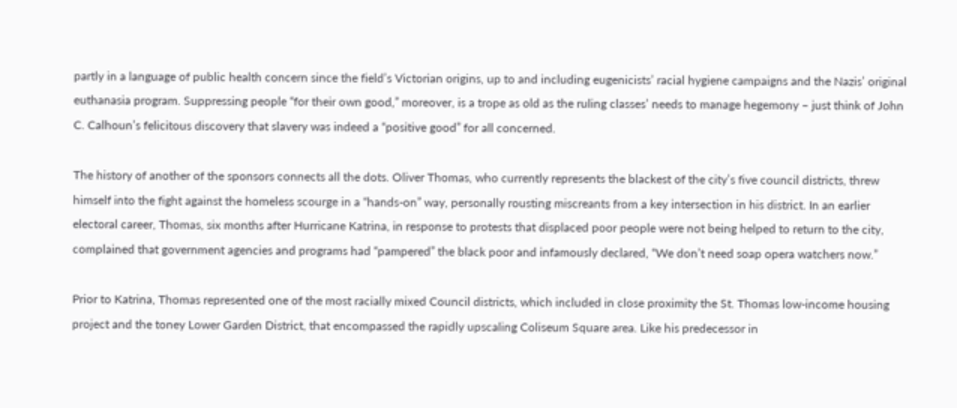partly in a language of public health concern since the field’s Victorian origins, up to and including eugenicists’ racial hygiene campaigns and the Nazis’ original euthanasia program. Suppressing people “for their own good,” moreover, is a trope as old as the ruling classes’ needs to manage hegemony – just think of John C. Calhoun’s felicitous discovery that slavery was indeed a “positive good” for all concerned.

The history of another of the sponsors connects all the dots. Oliver Thomas, who currently represents the blackest of the city’s five council districts, threw himself into the fight against the homeless scourge in a “hands-on” way, personally rousting miscreants from a key intersection in his district. In an earlier electoral career, Thomas, six months after Hurricane Katrina, in response to protests that displaced poor people were not being helped to return to the city, complained that government agencies and programs had “pampered” the black poor and infamously declared, “We don’t need soap opera watchers now.”

Prior to Katrina, Thomas represented one of the most racially mixed Council districts, which included in close proximity the St. Thomas low-income housing project and the toney Lower Garden District, that encompassed the rapidly upscaling Coliseum Square area. Like his predecessor in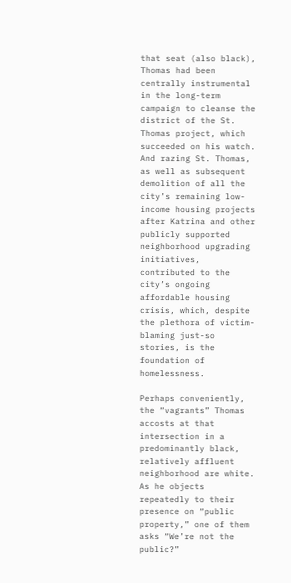that seat (also black), Thomas had been centrally instrumental in the long-term campaign to cleanse the district of the St. Thomas project, which succeeded on his watch. And razing St. Thomas, as well as subsequent demolition of all the city’s remaining low-income housing projects after Katrina and other publicly supported neighborhood upgrading initiatives, contributed to the city’s ongoing affordable housing crisis, which, despite the plethora of victim-blaming just-so stories, is the foundation of homelessness.

Perhaps conveniently, the “vagrants” Thomas accosts at that intersection in a predominantly black, relatively affluent neighborhood are white. As he objects repeatedly to their presence on “public property,” one of them asks “We’re not the public?”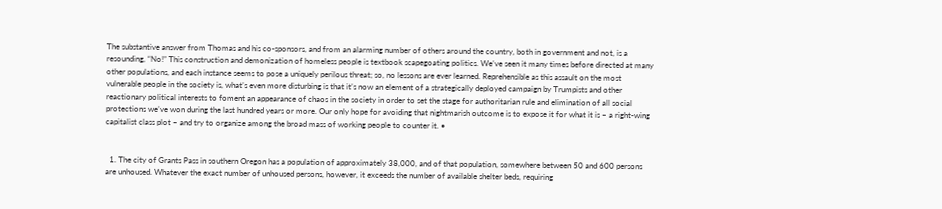The substantive answer from Thomas and his co-sponsors, and from an alarming number of others around the country, both in government and not, is a resounding, “No!” This construction and demonization of homeless people is textbook scapegoating politics. We’ve seen it many times before directed at many other populations, and each instance seems to pose a uniquely perilous threat; so, no lessons are ever learned. Reprehensible as this assault on the most vulnerable people in the society is, what’s even more disturbing is that it’s now an element of a strategically deployed campaign by Trumpists and other reactionary political interests to foment an appearance of chaos in the society in order to set the stage for authoritarian rule and elimination of all social protections we’ve won during the last hundred years or more. Our only hope for avoiding that nightmarish outcome is to expose it for what it is – a right-wing capitalist class plot – and try to organize among the broad mass of working people to counter it. •


  1. The city of Grants Pass in southern Oregon has a population of approximately 38,000, and of that population, somewhere between 50 and 600 persons are unhoused. Whatever the exact number of unhoused persons, however, it exceeds the number of available shelter beds, requiring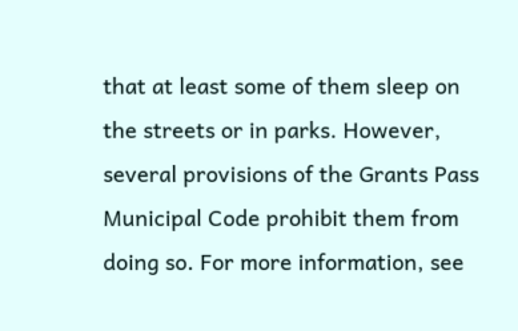that at least some of them sleep on the streets or in parks. However, several provisions of the Grants Pass Municipal Code prohibit them from doing so. For more information, see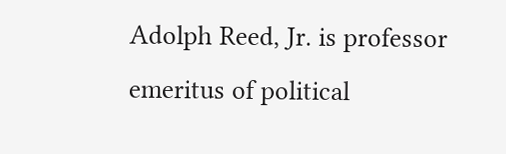Adolph Reed, Jr. is professor emeritus of political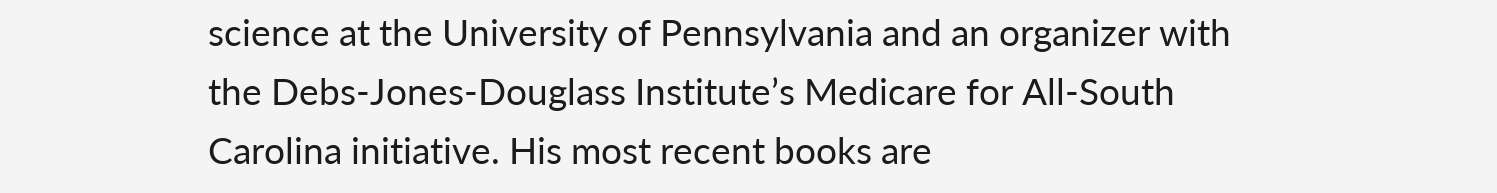science at the University of Pennsylvania and an organizer with the Debs-Jones-Douglass Institute’s Medicare for All-South Carolina initiative. His most recent books are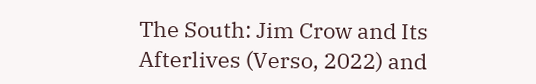The South: Jim Crow and Its Afterlives (Verso, 2022) and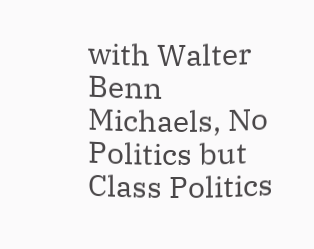with Walter Benn Michaels, No Politics but Class Politics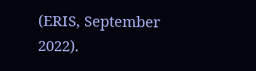(ERIS, September 2022).